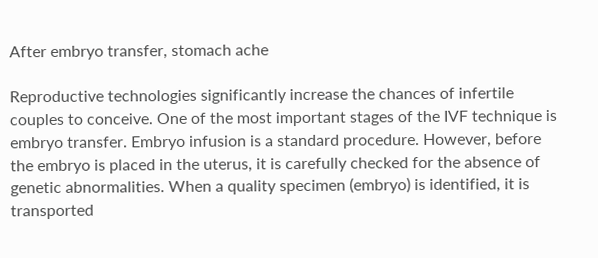After embryo transfer, stomach ache

Reproductive technologies significantly increase the chances of infertile couples to conceive. One of the most important stages of the IVF technique is embryo transfer. Embryo infusion is a standard procedure. However, before the embryo is placed in the uterus, it is carefully checked for the absence of genetic abnormalities. When a quality specimen (embryo) is identified, it is transported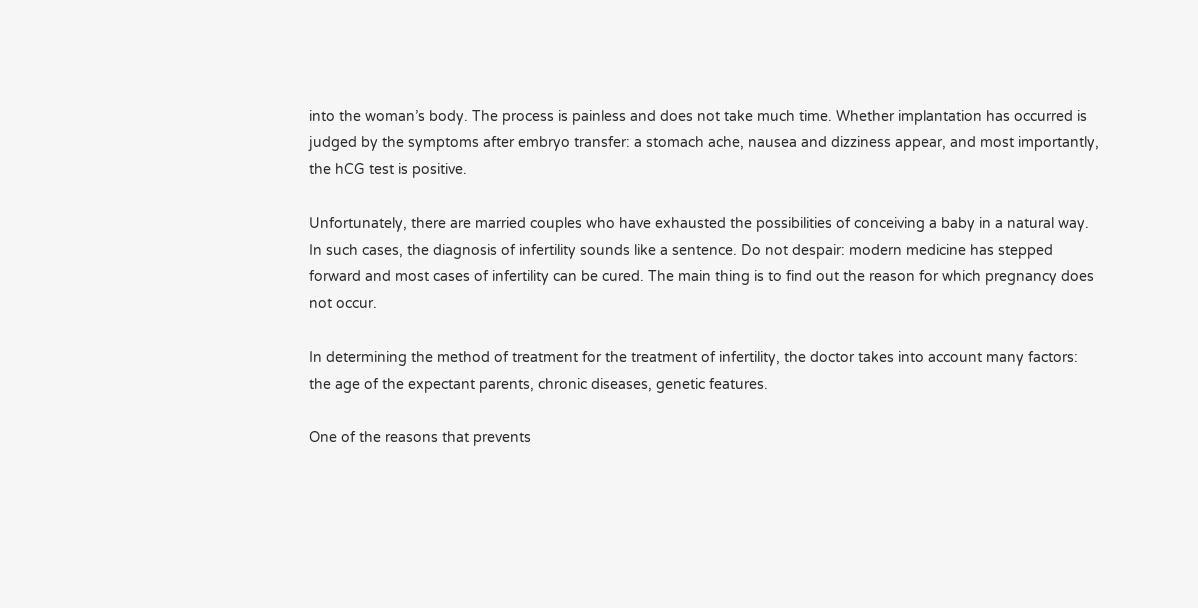into the woman’s body. The process is painless and does not take much time. Whether implantation has occurred is judged by the symptoms after embryo transfer: a stomach ache, nausea and dizziness appear, and most importantly, the hCG test is positive.

Unfortunately, there are married couples who have exhausted the possibilities of conceiving a baby in a natural way. In such cases, the diagnosis of infertility sounds like a sentence. Do not despair: modern medicine has stepped forward and most cases of infertility can be cured. The main thing is to find out the reason for which pregnancy does not occur.

In determining the method of treatment for the treatment of infertility, the doctor takes into account many factors: the age of the expectant parents, chronic diseases, genetic features.

One of the reasons that prevents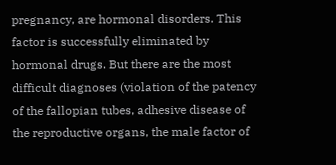pregnancy, are hormonal disorders. This factor is successfully eliminated by hormonal drugs. But there are the most difficult diagnoses (violation of the patency of the fallopian tubes, adhesive disease of the reproductive organs, the male factor of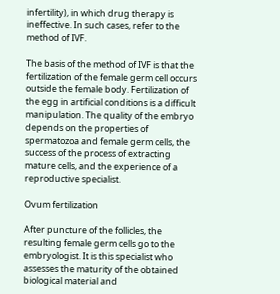infertility), in which drug therapy is ineffective. In such cases, refer to the method of IVF.

The basis of the method of IVF is that the fertilization of the female germ cell occurs outside the female body. Fertilization of the egg in artificial conditions is a difficult manipulation. The quality of the embryo depends on the properties of spermatozoa and female germ cells, the success of the process of extracting mature cells, and the experience of a reproductive specialist.

Ovum fertilization

After puncture of the follicles, the resulting female germ cells go to the embryologist. It is this specialist who assesses the maturity of the obtained biological material and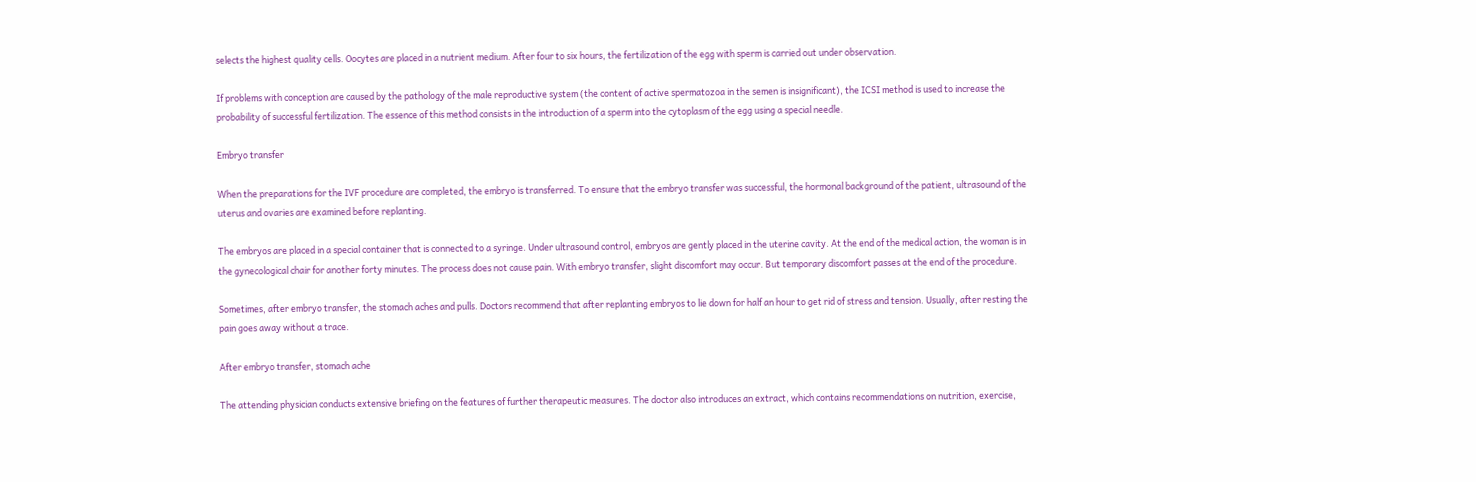selects the highest quality cells. Oocytes are placed in a nutrient medium. After four to six hours, the fertilization of the egg with sperm is carried out under observation.

If problems with conception are caused by the pathology of the male reproductive system (the content of active spermatozoa in the semen is insignificant), the ICSI method is used to increase the probability of successful fertilization. The essence of this method consists in the introduction of a sperm into the cytoplasm of the egg using a special needle.

Embryo transfer

When the preparations for the IVF procedure are completed, the embryo is transferred. To ensure that the embryo transfer was successful, the hormonal background of the patient, ultrasound of the uterus and ovaries are examined before replanting.

The embryos are placed in a special container that is connected to a syringe. Under ultrasound control, embryos are gently placed in the uterine cavity. At the end of the medical action, the woman is in the gynecological chair for another forty minutes. The process does not cause pain. With embryo transfer, slight discomfort may occur. But temporary discomfort passes at the end of the procedure.

Sometimes, after embryo transfer, the stomach aches and pulls. Doctors recommend that after replanting embryos to lie down for half an hour to get rid of stress and tension. Usually, after resting the pain goes away without a trace.

After embryo transfer, stomach ache

The attending physician conducts extensive briefing on the features of further therapeutic measures. The doctor also introduces an extract, which contains recommendations on nutrition, exercise,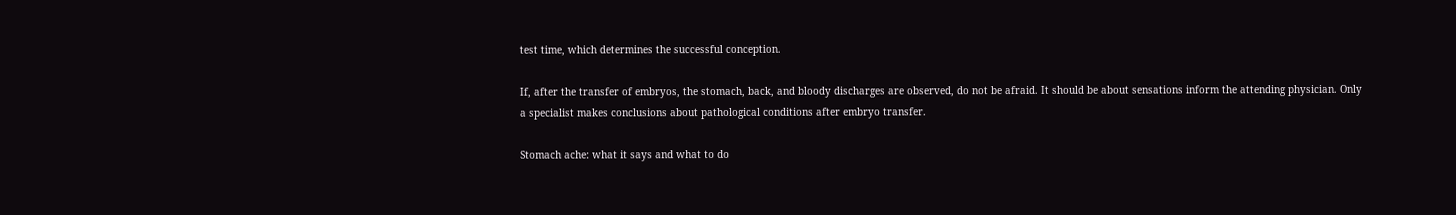test time, which determines the successful conception.

If, after the transfer of embryos, the stomach, back, and bloody discharges are observed, do not be afraid. It should be about sensations inform the attending physician. Only a specialist makes conclusions about pathological conditions after embryo transfer.

Stomach ache: what it says and what to do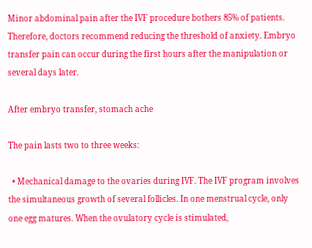Minor abdominal pain after the IVF procedure bothers 85% of patients. Therefore, doctors recommend reducing the threshold of anxiety. Embryo transfer pain can occur during the first hours after the manipulation or several days later.

After embryo transfer, stomach ache

The pain lasts two to three weeks:

  • Mechanical damage to the ovaries during IVF. The IVF program involves the simultaneous growth of several follicles. In one menstrual cycle, only one egg matures. When the ovulatory cycle is stimulated,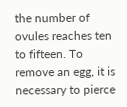the number of ovules reaches ten to fifteen. To remove an egg, it is necessary to pierce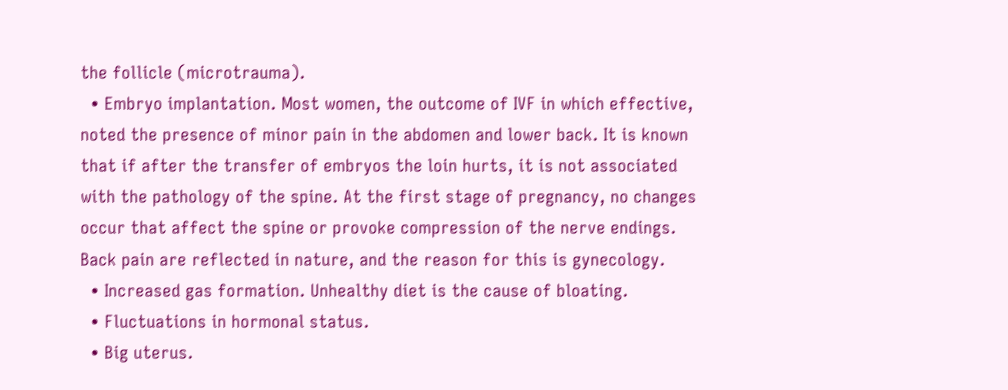the follicle (microtrauma).
  • Embryo implantation. Most women, the outcome of IVF in which effective, noted the presence of minor pain in the abdomen and lower back. It is known that if after the transfer of embryos the loin hurts, it is not associated with the pathology of the spine. At the first stage of pregnancy, no changes occur that affect the spine or provoke compression of the nerve endings. Back pain are reflected in nature, and the reason for this is gynecology.
  • Increased gas formation. Unhealthy diet is the cause of bloating.
  • Fluctuations in hormonal status.
  • Big uterus.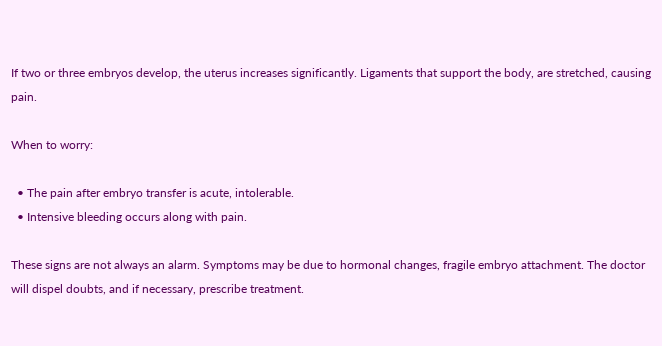If two or three embryos develop, the uterus increases significantly. Ligaments that support the body, are stretched, causing pain.

When to worry:

  • The pain after embryo transfer is acute, intolerable.
  • Intensive bleeding occurs along with pain.

These signs are not always an alarm. Symptoms may be due to hormonal changes, fragile embryo attachment. The doctor will dispel doubts, and if necessary, prescribe treatment.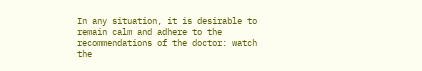In any situation, it is desirable to remain calm and adhere to the recommendations of the doctor: watch the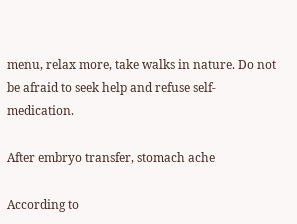menu, relax more, take walks in nature. Do not be afraid to seek help and refuse self-medication.

After embryo transfer, stomach ache

According to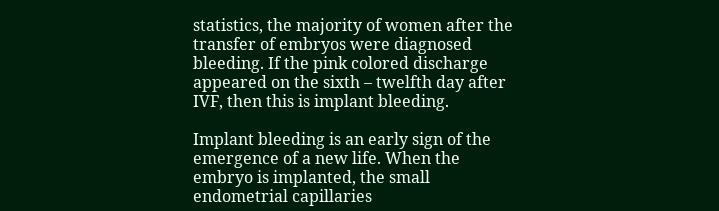statistics, the majority of women after the transfer of embryos were diagnosed bleeding. If the pink colored discharge appeared on the sixth – twelfth day after IVF, then this is implant bleeding.

Implant bleeding is an early sign of the emergence of a new life. When the embryo is implanted, the small endometrial capillaries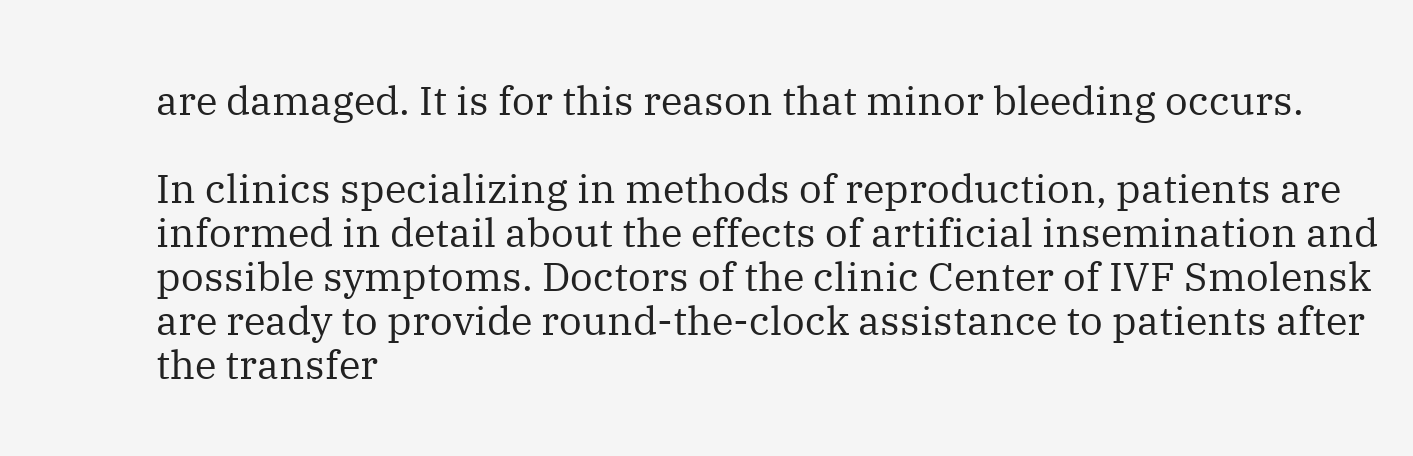are damaged. It is for this reason that minor bleeding occurs.

In clinics specializing in methods of reproduction, patients are informed in detail about the effects of artificial insemination and possible symptoms. Doctors of the clinic Center of IVF Smolensk are ready to provide round-the-clock assistance to patients after the transfer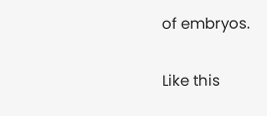of embryos.

Like this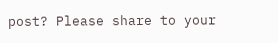post? Please share to your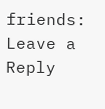friends:
Leave a Reply